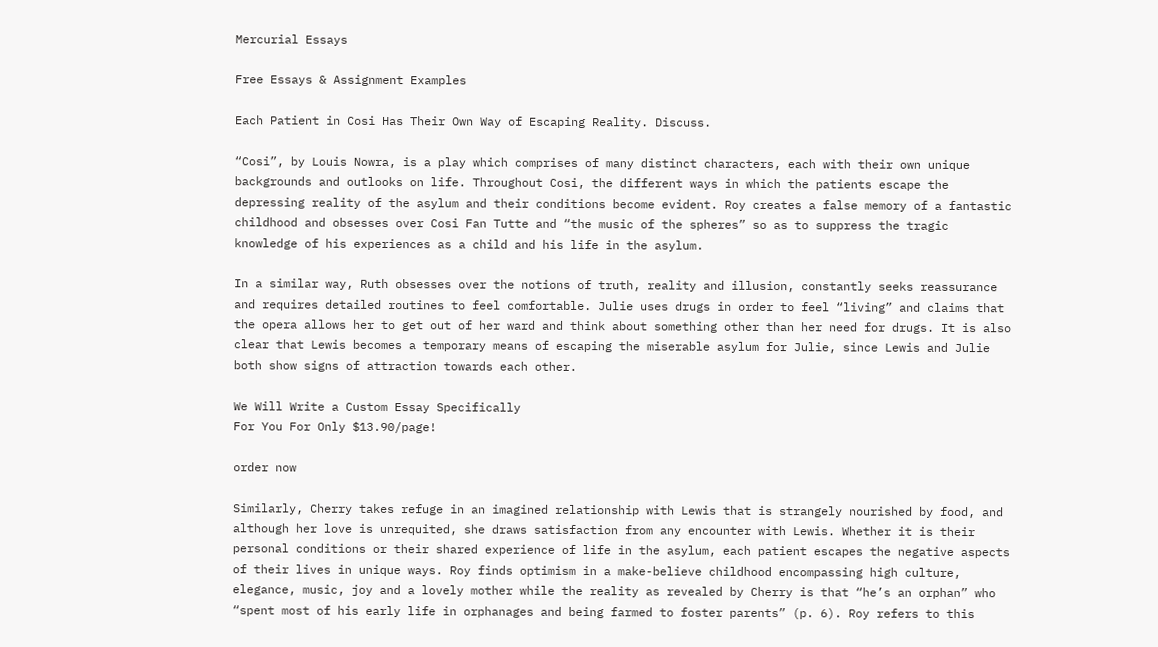Mercurial Essays

Free Essays & Assignment Examples

Each Patient in Cosi Has Their Own Way of Escaping Reality. Discuss.

“Cosi”, by Louis Nowra, is a play which comprises of many distinct characters, each with their own unique backgrounds and outlooks on life. Throughout Cosi, the different ways in which the patients escape the depressing reality of the asylum and their conditions become evident. Roy creates a false memory of a fantastic childhood and obsesses over Cosi Fan Tutte and “the music of the spheres” so as to suppress the tragic knowledge of his experiences as a child and his life in the asylum.

In a similar way, Ruth obsesses over the notions of truth, reality and illusion, constantly seeks reassurance and requires detailed routines to feel comfortable. Julie uses drugs in order to feel “living” and claims that the opera allows her to get out of her ward and think about something other than her need for drugs. It is also clear that Lewis becomes a temporary means of escaping the miserable asylum for Julie, since Lewis and Julie both show signs of attraction towards each other.

We Will Write a Custom Essay Specifically
For You For Only $13.90/page!

order now

Similarly, Cherry takes refuge in an imagined relationship with Lewis that is strangely nourished by food, and although her love is unrequited, she draws satisfaction from any encounter with Lewis. Whether it is their personal conditions or their shared experience of life in the asylum, each patient escapes the negative aspects of their lives in unique ways. Roy finds optimism in a make-believe childhood encompassing high culture, elegance, music, joy and a lovely mother while the reality as revealed by Cherry is that “he’s an orphan” who “spent most of his early life in orphanages and being farmed to foster parents” (p. 6). Roy refers to this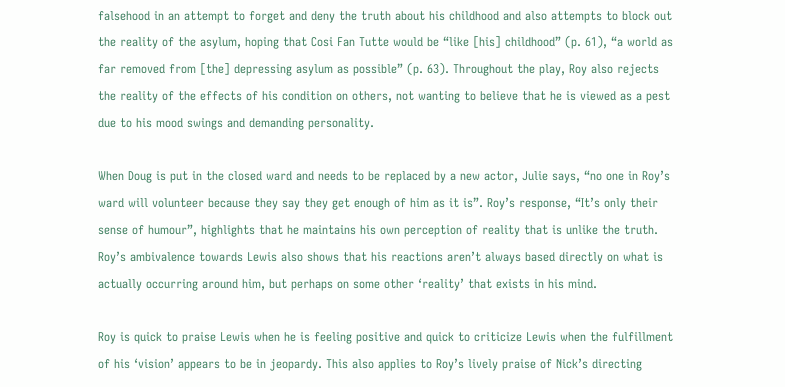falsehood in an attempt to forget and deny the truth about his childhood and also attempts to block out the reality of the asylum, hoping that Cosi Fan Tutte would be “like [his] childhood” (p. 61), “a world as far removed from [the] depressing asylum as possible” (p. 63). Throughout the play, Roy also rejects the reality of the effects of his condition on others, not wanting to believe that he is viewed as a pest due to his mood swings and demanding personality.

When Doug is put in the closed ward and needs to be replaced by a new actor, Julie says, “no one in Roy’s ward will volunteer because they say they get enough of him as it is”. Roy’s response, “It’s only their sense of humour”, highlights that he maintains his own perception of reality that is unlike the truth. Roy’s ambivalence towards Lewis also shows that his reactions aren’t always based directly on what is actually occurring around him, but perhaps on some other ‘reality’ that exists in his mind.

Roy is quick to praise Lewis when he is feeling positive and quick to criticize Lewis when the fulfillment of his ‘vision’ appears to be in jeopardy. This also applies to Roy’s lively praise of Nick’s directing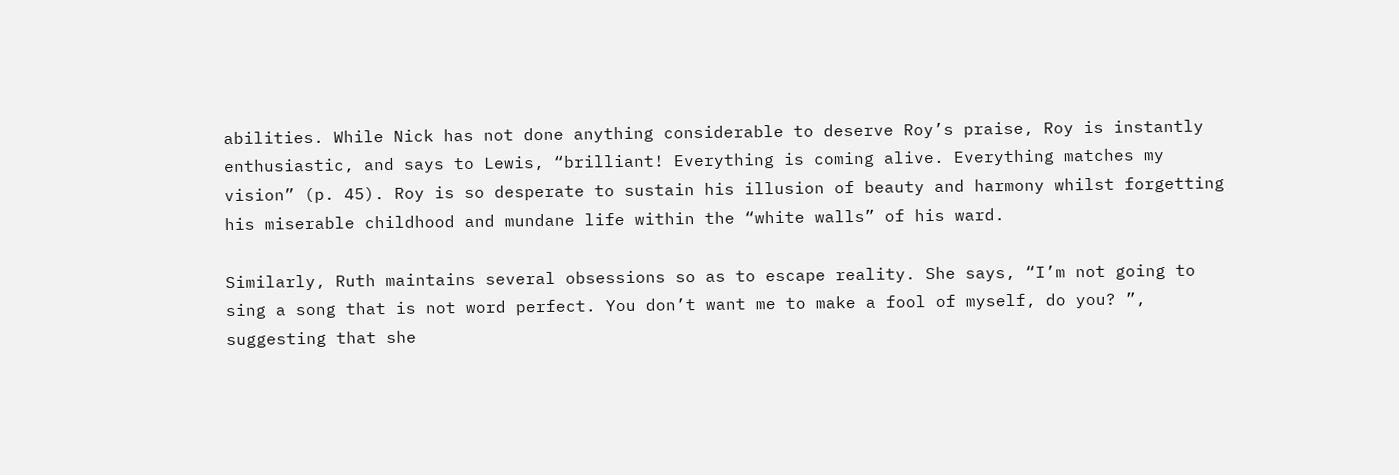abilities. While Nick has not done anything considerable to deserve Roy’s praise, Roy is instantly enthusiastic, and says to Lewis, “brilliant! Everything is coming alive. Everything matches my vision” (p. 45). Roy is so desperate to sustain his illusion of beauty and harmony whilst forgetting his miserable childhood and mundane life within the “white walls” of his ward.

Similarly, Ruth maintains several obsessions so as to escape reality. She says, “I’m not going to sing a song that is not word perfect. You don’t want me to make a fool of myself, do you? ”, suggesting that she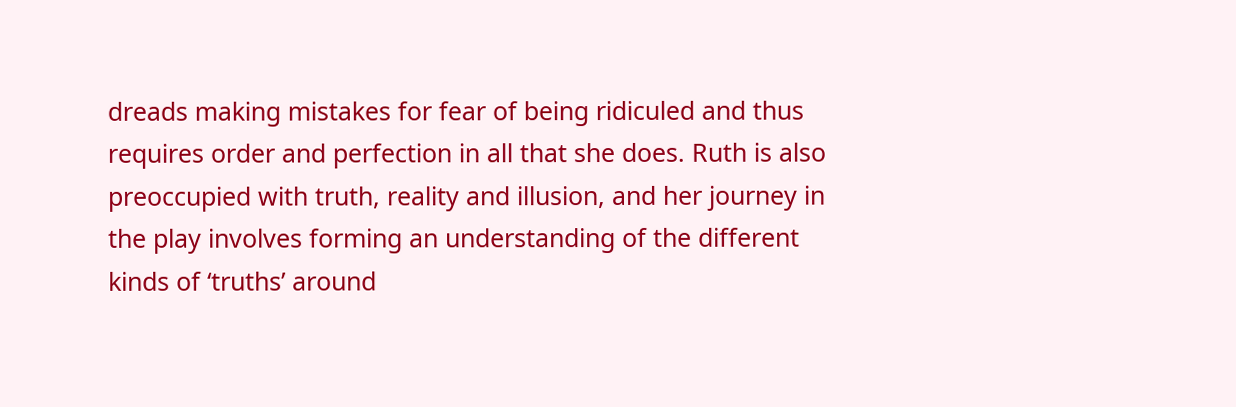dreads making mistakes for fear of being ridiculed and thus requires order and perfection in all that she does. Ruth is also preoccupied with truth, reality and illusion, and her journey in the play involves forming an understanding of the different kinds of ‘truths’ around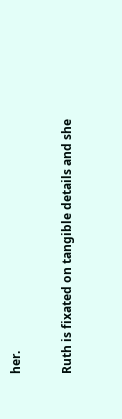her.

Ruth is fixated on tangible details and she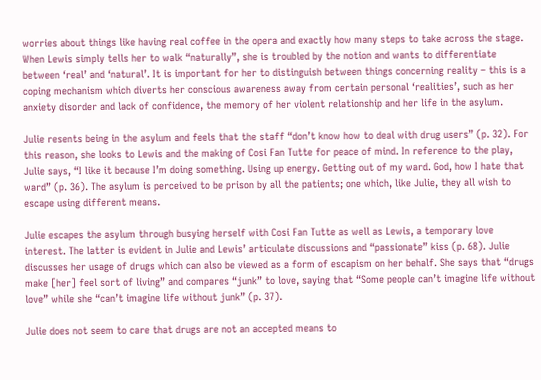worries about things like having real coffee in the opera and exactly how many steps to take across the stage. When Lewis simply tells her to walk “naturally”, she is troubled by the notion and wants to differentiate between ‘real’ and ‘natural’. It is important for her to distinguish between things concerning reality – this is a coping mechanism which diverts her conscious awareness away from certain personal ‘realities’, such as her anxiety disorder and lack of confidence, the memory of her violent relationship and her life in the asylum.

Julie resents being in the asylum and feels that the staff “don’t know how to deal with drug users” (p. 32). For this reason, she looks to Lewis and the making of Cosi Fan Tutte for peace of mind. In reference to the play, Julie says, “I like it because I’m doing something. Using up energy. Getting out of my ward. God, how I hate that ward” (p. 36). The asylum is perceived to be prison by all the patients; one which, like Julie, they all wish to escape using different means.

Julie escapes the asylum through busying herself with Cosi Fan Tutte as well as Lewis, a temporary love interest. The latter is evident in Julie and Lewis’ articulate discussions and “passionate” kiss (p. 68). Julie discusses her usage of drugs which can also be viewed as a form of escapism on her behalf. She says that “drugs make [her] feel sort of living” and compares “junk” to love, saying that “Some people can’t imagine life without love” while she “can’t imagine life without junk” (p. 37).

Julie does not seem to care that drugs are not an accepted means to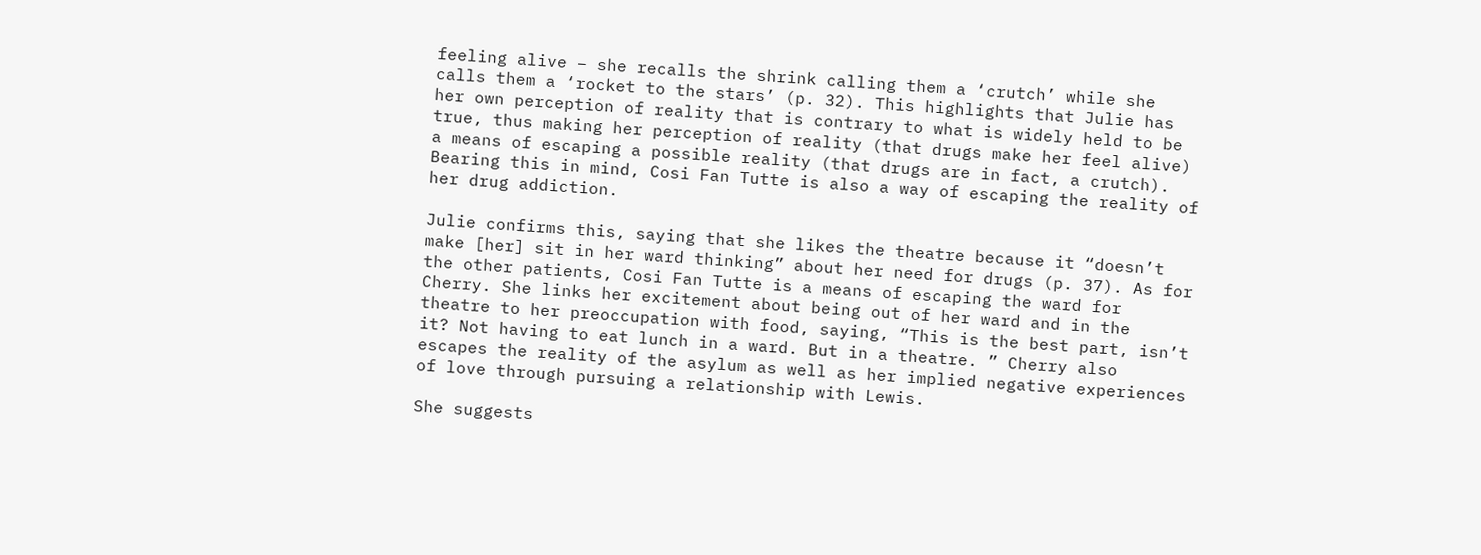feeling alive – she recalls the shrink calling them a ‘crutch’ while she calls them a ‘rocket to the stars’ (p. 32). This highlights that Julie has her own perception of reality that is contrary to what is widely held to be true, thus making her perception of reality (that drugs make her feel alive) a means of escaping a possible reality (that drugs are in fact, a crutch). Bearing this in mind, Cosi Fan Tutte is also a way of escaping the reality of her drug addiction.

Julie confirms this, saying that she likes the theatre because it “doesn’t make [her] sit in her ward thinking” about her need for drugs (p. 37). As for the other patients, Cosi Fan Tutte is a means of escaping the ward for Cherry. She links her excitement about being out of her ward and in the theatre to her preoccupation with food, saying, “This is the best part, isn’t it? Not having to eat lunch in a ward. But in a theatre. ” Cherry also escapes the reality of the asylum as well as her implied negative experiences of love through pursuing a relationship with Lewis.

She suggests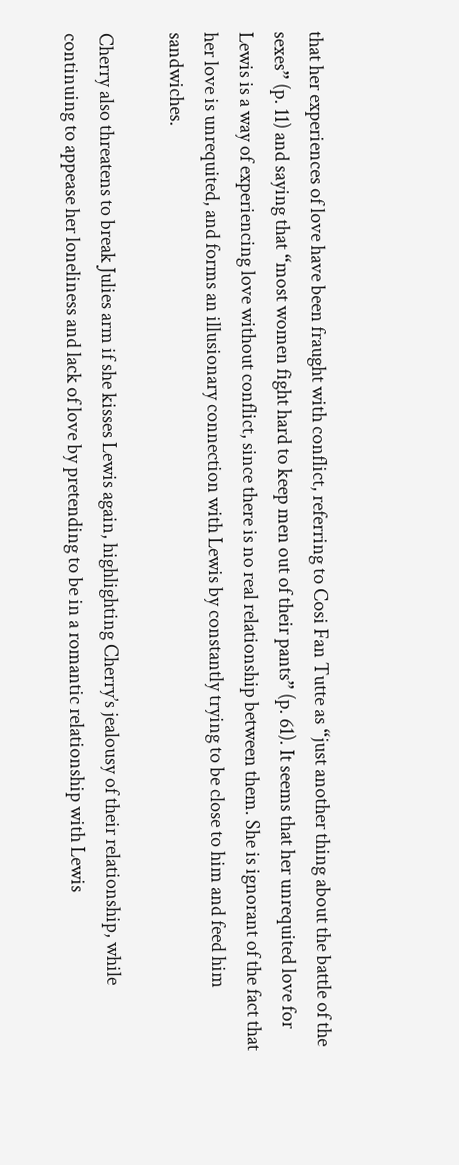that her experiences of love have been fraught with conflict, referring to Cosi Fan Tutte as “just another thing about the battle of the sexes” (p. 11) and saying that “most women fight hard to keep men out of their pants” (p. 61). It seems that her unrequited love for Lewis is a way of experiencing love without conflict, since there is no real relationship between them. She is ignorant of the fact that her love is unrequited, and forms an illusionary connection with Lewis by constantly trying to be close to him and feed him sandwiches.

Cherry also threatens to break Julies arm if she kisses Lewis again, highlighting Cherry’s jealousy of their relationship, while continuing to appease her loneliness and lack of love by pretending to be in a romantic relationship with Lewis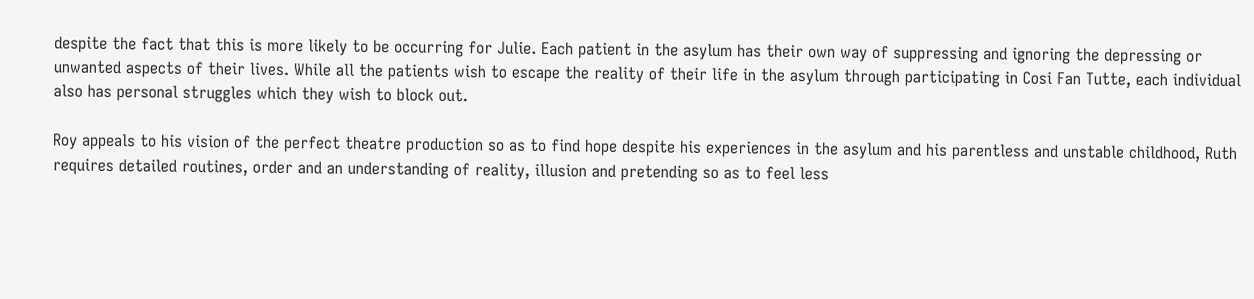despite the fact that this is more likely to be occurring for Julie. Each patient in the asylum has their own way of suppressing and ignoring the depressing or unwanted aspects of their lives. While all the patients wish to escape the reality of their life in the asylum through participating in Cosi Fan Tutte, each individual also has personal struggles which they wish to block out.

Roy appeals to his vision of the perfect theatre production so as to find hope despite his experiences in the asylum and his parentless and unstable childhood, Ruth requires detailed routines, order and an understanding of reality, illusion and pretending so as to feel less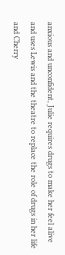anxious and unconfident, Julie requires drugs to make her feel alive and uses Lewis and the theatre to replace the role of drugs in her life and Cherry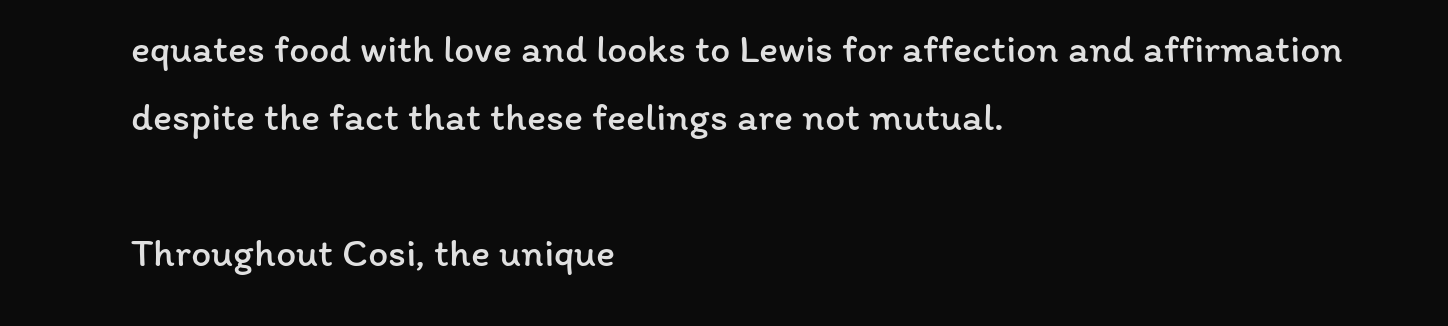equates food with love and looks to Lewis for affection and affirmation despite the fact that these feelings are not mutual.

Throughout Cosi, the unique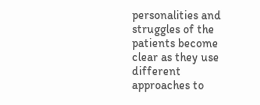personalities and struggles of the patients become clear as they use different approaches to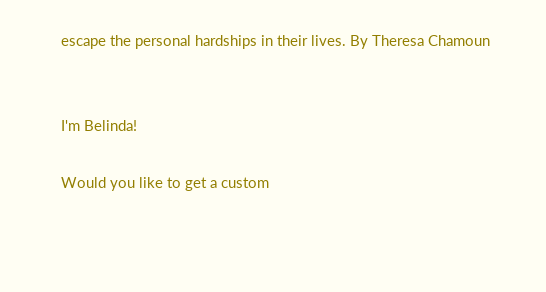escape the personal hardships in their lives. By Theresa Chamoun


I'm Belinda!

Would you like to get a custom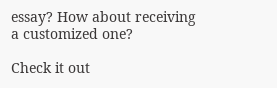essay? How about receiving a customized one?

Check it out